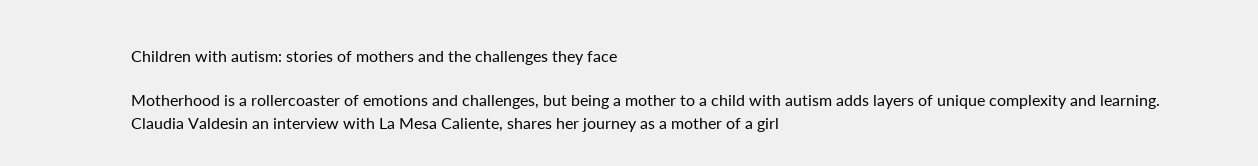Children with autism: stories of mothers and the challenges they face

Motherhood is a rollercoaster of emotions and challenges, but being a mother to a child with autism adds layers of unique complexity and learning. Claudia Valdesin an interview with La Mesa Caliente, shares her journey as a mother of a girl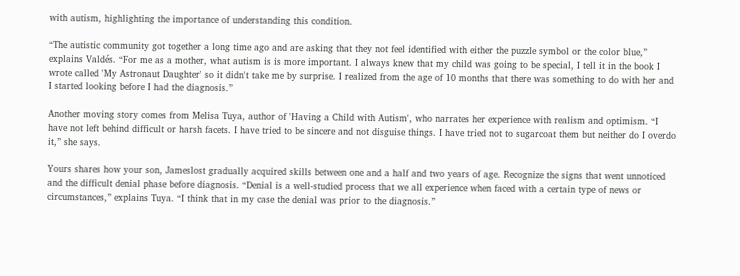with autism, highlighting the importance of understanding this condition.

“The autistic community got together a long time ago and are asking that they not feel identified with either the puzzle symbol or the color blue,” explains Valdés. “For me as a mother, what autism is is more important. I always knew that my child was going to be special, I tell it in the book I wrote called 'My Astronaut Daughter' so it didn't take me by surprise. I realized from the age of 10 months that there was something to do with her and I started looking before I had the diagnosis.”

Another moving story comes from Melisa Tuya, author of 'Having a Child with Autism', who narrates her experience with realism and optimism. “I have not left behind difficult or harsh facets. I have tried to be sincere and not disguise things. I have tried not to sugarcoat them but neither do I overdo it,” she says.

Yours shares how your son, Jameslost gradually acquired skills between one and a half and two years of age. Recognize the signs that went unnoticed and the difficult denial phase before diagnosis. “Denial is a well-studied process that we all experience when faced with a certain type of news or circumstances,” explains Tuya. “I think that in my case the denial was prior to the diagnosis.”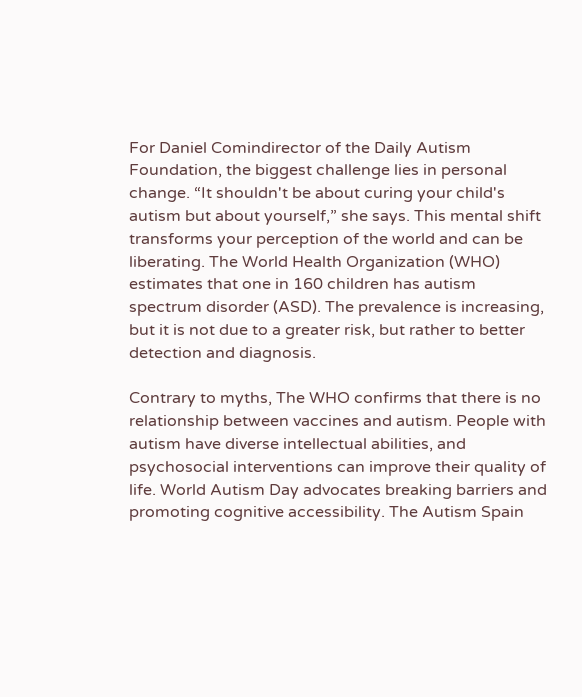For Daniel Comindirector of the Daily Autism Foundation, the biggest challenge lies in personal change. “It shouldn't be about curing your child's autism but about yourself,” she says. This mental shift transforms your perception of the world and can be liberating. The World Health Organization (WHO) estimates that one in 160 children has autism spectrum disorder (ASD). The prevalence is increasing, but it is not due to a greater risk, but rather to better detection and diagnosis.

Contrary to myths, The WHO confirms that there is no relationship between vaccines and autism. People with autism have diverse intellectual abilities, and psychosocial interventions can improve their quality of life. World Autism Day advocates breaking barriers and promoting cognitive accessibility. The Autism Spain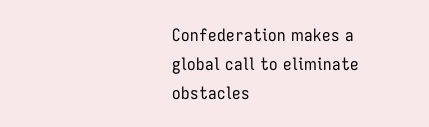Confederation makes a global call to eliminate obstacles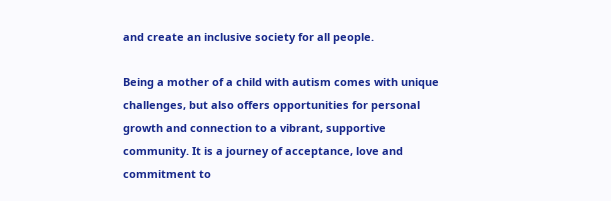and create an inclusive society for all people.

Being a mother of a child with autism comes with unique challenges, but also offers opportunities for personal growth and connection to a vibrant, supportive community. It is a journey of acceptance, love and commitment to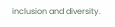inclusion and diversity.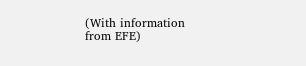(With information from EFE)